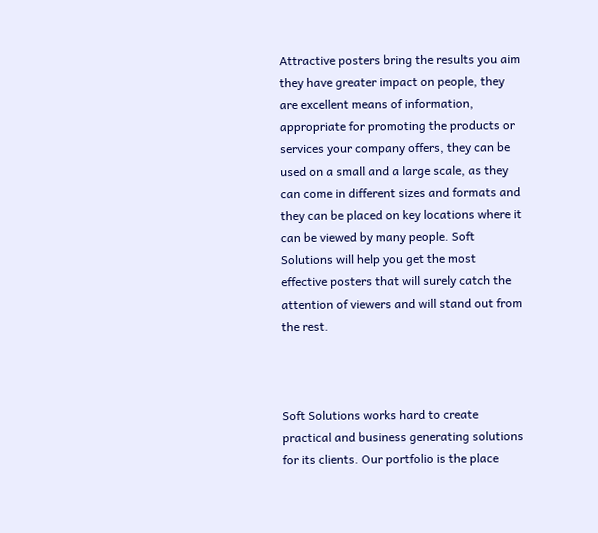Attractive posters bring the results you aim they have greater impact on people, they are excellent means of information, appropriate for promoting the products or services your company offers, they can be used on a small and a large scale, as they can come in different sizes and formats and they can be placed on key locations where it can be viewed by many people. Soft Solutions will help you get the most effective posters that will surely catch the attention of viewers and will stand out from the rest.



Soft Solutions works hard to create practical and business generating solutions for its clients. Our portfolio is the place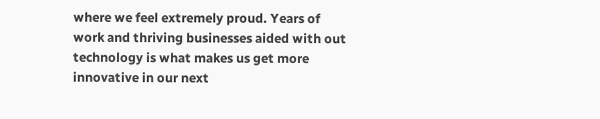where we feel extremely proud. Years of work and thriving businesses aided with out technology is what makes us get more innovative in our next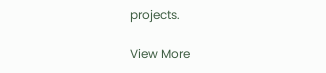projects.

View More